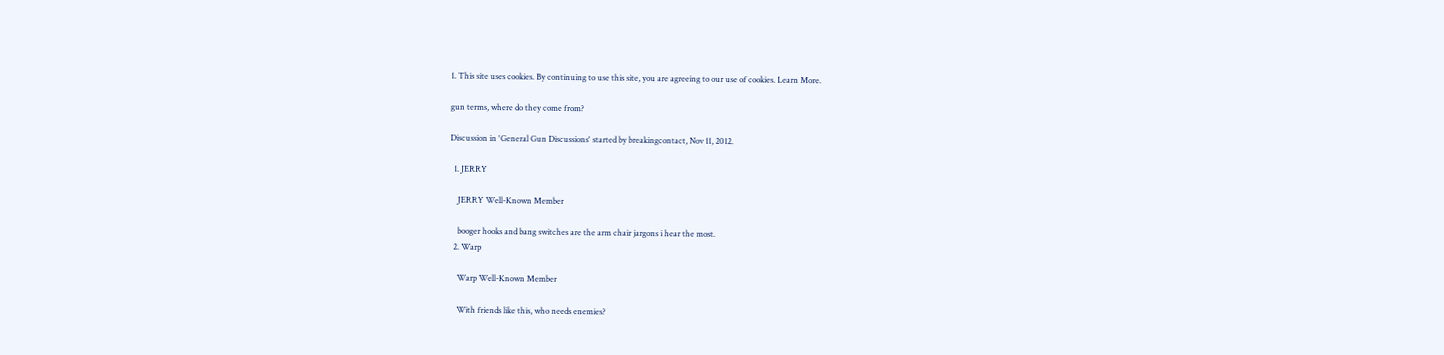1. This site uses cookies. By continuing to use this site, you are agreeing to our use of cookies. Learn More.

gun terms, where do they come from?

Discussion in 'General Gun Discussions' started by breakingcontact, Nov 11, 2012.

  1. JERRY

    JERRY Well-Known Member

    booger hooks and bang switches are the arm chair jargons i hear the most.
  2. Warp

    Warp Well-Known Member

    With friends like this, who needs enemies?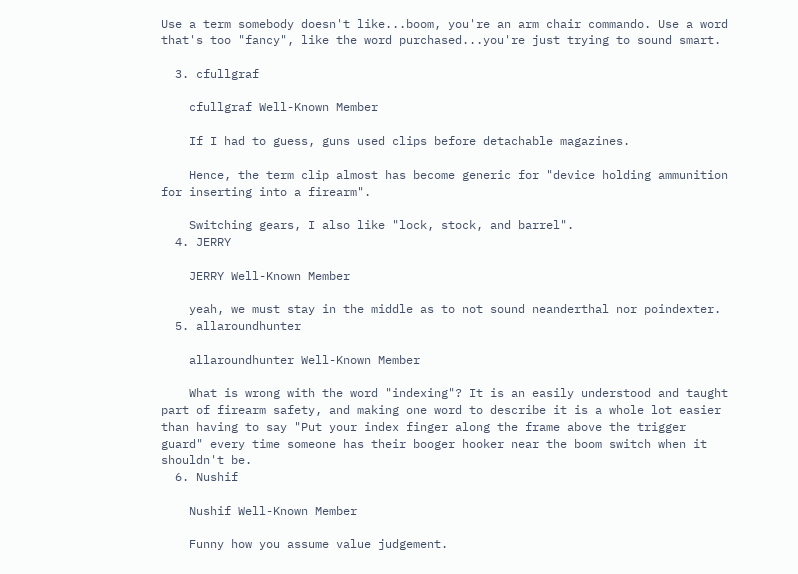Use a term somebody doesn't like...boom, you're an arm chair commando. Use a word that's too "fancy", like the word purchased...you're just trying to sound smart.

  3. cfullgraf

    cfullgraf Well-Known Member

    If I had to guess, guns used clips before detachable magazines.

    Hence, the term clip almost has become generic for "device holding ammunition for inserting into a firearm".

    Switching gears, I also like "lock, stock, and barrel".
  4. JERRY

    JERRY Well-Known Member

    yeah, we must stay in the middle as to not sound neanderthal nor poindexter.
  5. allaroundhunter

    allaroundhunter Well-Known Member

    What is wrong with the word "indexing"? It is an easily understood and taught part of firearm safety, and making one word to describe it is a whole lot easier than having to say "Put your index finger along the frame above the trigger guard" every time someone has their booger hooker near the boom switch when it shouldn't be.
  6. Nushif

    Nushif Well-Known Member

    Funny how you assume value judgement.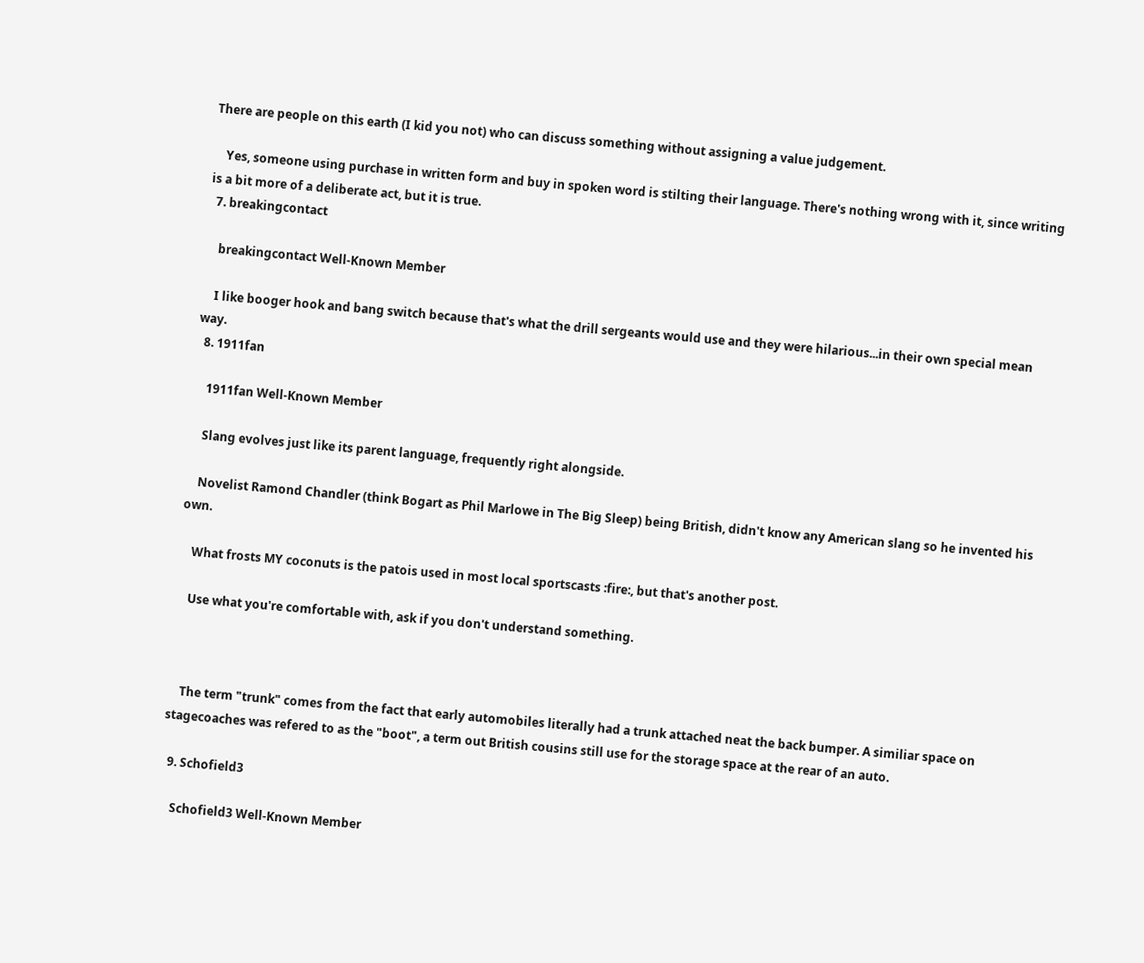There are people on this earth (I kid you not) who can discuss something without assigning a value judgement.

    Yes, someone using purchase in written form and buy in spoken word is stilting their language. There's nothing wrong with it, since writing is a bit more of a deliberate act, but it is true.
  7. breakingcontact

    breakingcontact Well-Known Member

    I like booger hook and bang switch because that's what the drill sergeants would use and they were hilarious...in their own special mean way.
  8. 1911fan

    1911fan Well-Known Member

    Slang evolves just like its parent language, frequently right alongside.

    Novelist Ramond Chandler (think Bogart as Phil Marlowe in The Big Sleep) being British, didn't know any American slang so he invented his own.

    What frosts MY coconuts is the patois used in most local sportscasts :fire:, but that's another post.

    Use what you're comfortable with, ask if you don't understand something.



    The term "trunk" comes from the fact that early automobiles literally had a trunk attached neat the back bumper. A similiar space on stagecoaches was refered to as the "boot", a term out British cousins still use for the storage space at the rear of an auto.

  9. Schofield3

    Schofield3 Well-Known Member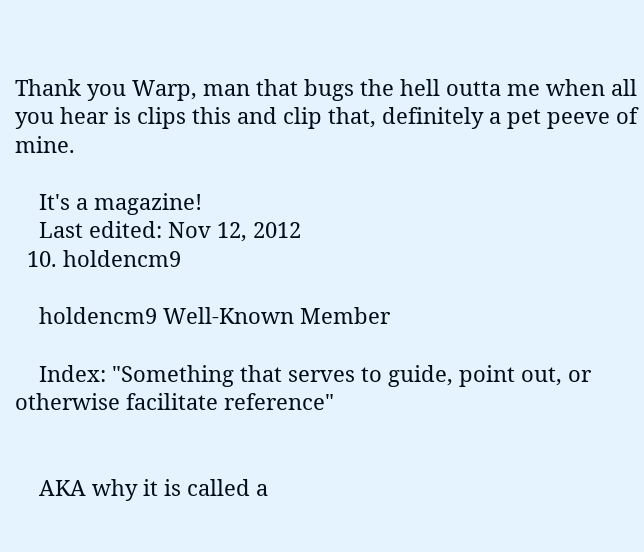Thank you Warp, man that bugs the hell outta me when all you hear is clips this and clip that, definitely a pet peeve of mine.

    It's a magazine!
    Last edited: Nov 12, 2012
  10. holdencm9

    holdencm9 Well-Known Member

    Index: "Something that serves to guide, point out, or otherwise facilitate reference"


    AKA why it is called a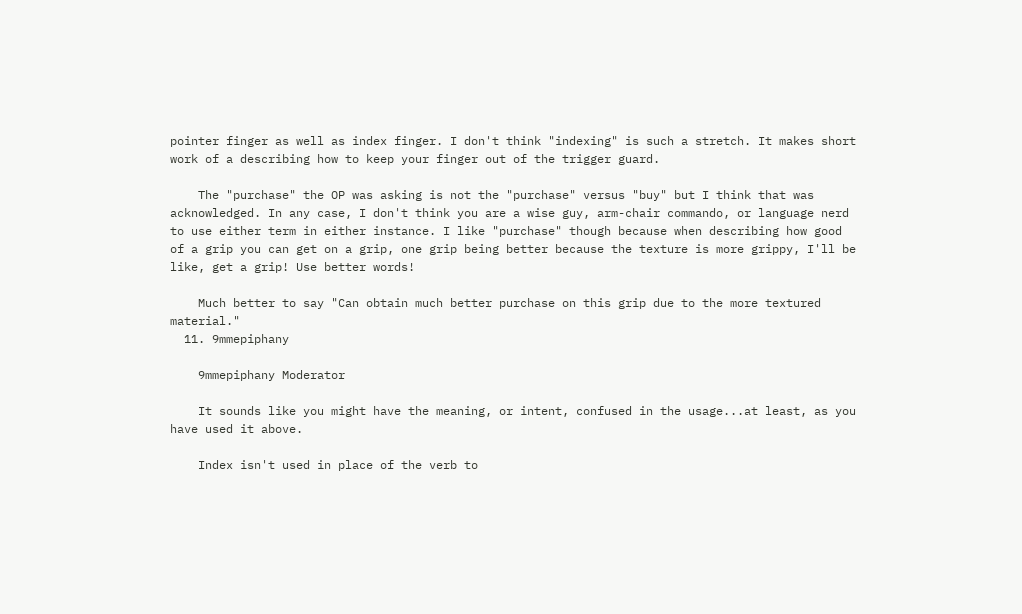pointer finger as well as index finger. I don't think "indexing" is such a stretch. It makes short work of a describing how to keep your finger out of the trigger guard.

    The "purchase" the OP was asking is not the "purchase" versus "buy" but I think that was acknowledged. In any case, I don't think you are a wise guy, arm-chair commando, or language nerd to use either term in either instance. I like "purchase" though because when describing how good of a grip you can get on a grip, one grip being better because the texture is more grippy, I'll be like, get a grip! Use better words!

    Much better to say "Can obtain much better purchase on this grip due to the more textured material."
  11. 9mmepiphany

    9mmepiphany Moderator

    It sounds like you might have the meaning, or intent, confused in the usage...at least, as you have used it above.

    Index isn't used in place of the verb to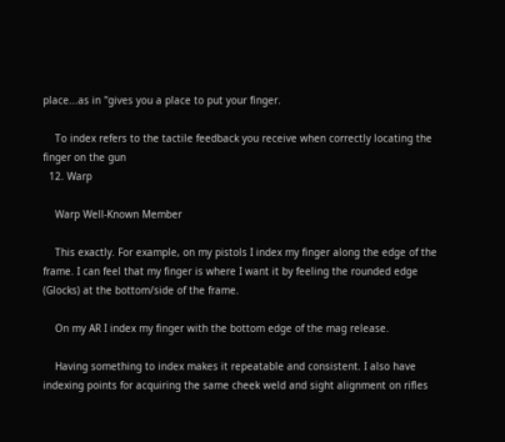place...as in "gives you a place to put your finger.

    To index refers to the tactile feedback you receive when correctly locating the finger on the gun
  12. Warp

    Warp Well-Known Member

    This exactly. For example, on my pistols I index my finger along the edge of the frame. I can feel that my finger is where I want it by feeling the rounded edge (Glocks) at the bottom/side of the frame.

    On my AR I index my finger with the bottom edge of the mag release.

    Having something to index makes it repeatable and consistent. I also have indexing points for acquiring the same cheek weld and sight alignment on rifles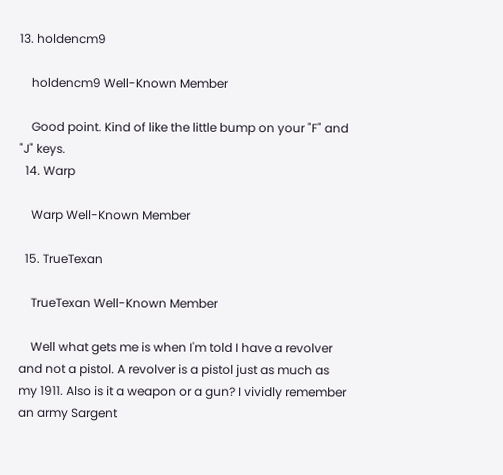13. holdencm9

    holdencm9 Well-Known Member

    Good point. Kind of like the little bump on your "F" and "J" keys.
  14. Warp

    Warp Well-Known Member

  15. TrueTexan

    TrueTexan Well-Known Member

    Well what gets me is when I'm told I have a revolver and not a pistol. A revolver is a pistol just as much as my 1911. Also is it a weapon or a gun? I vividly remember an army Sargent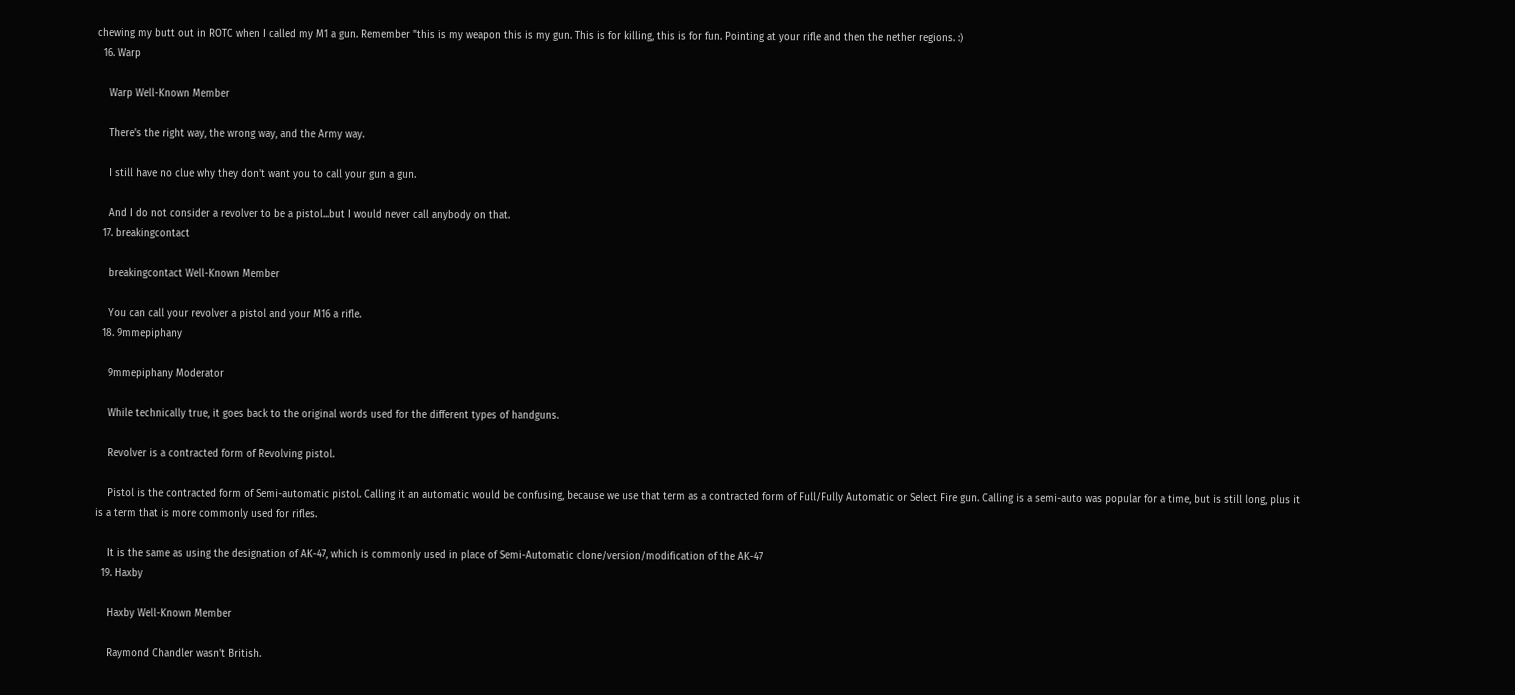chewing my butt out in ROTC when I called my M1 a gun. Remember "this is my weapon this is my gun. This is for killing, this is for fun. Pointing at your rifle and then the nether regions. :)
  16. Warp

    Warp Well-Known Member

    There's the right way, the wrong way, and the Army way.

    I still have no clue why they don't want you to call your gun a gun.

    And I do not consider a revolver to be a pistol...but I would never call anybody on that.
  17. breakingcontact

    breakingcontact Well-Known Member

    You can call your revolver a pistol and your M16 a rifle.
  18. 9mmepiphany

    9mmepiphany Moderator

    While technically true, it goes back to the original words used for the different types of handguns.

    Revolver is a contracted form of Revolving pistol.

    Pistol is the contracted form of Semi-automatic pistol. Calling it an automatic would be confusing, because we use that term as a contracted form of Full/Fully Automatic or Select Fire gun. Calling is a semi-auto was popular for a time, but is still long, plus it is a term that is more commonly used for rifles.

    It is the same as using the designation of AK-47, which is commonly used in place of Semi-Automatic clone/version/modification of the AK-47
  19. Haxby

    Haxby Well-Known Member

    Raymond Chandler wasn't British.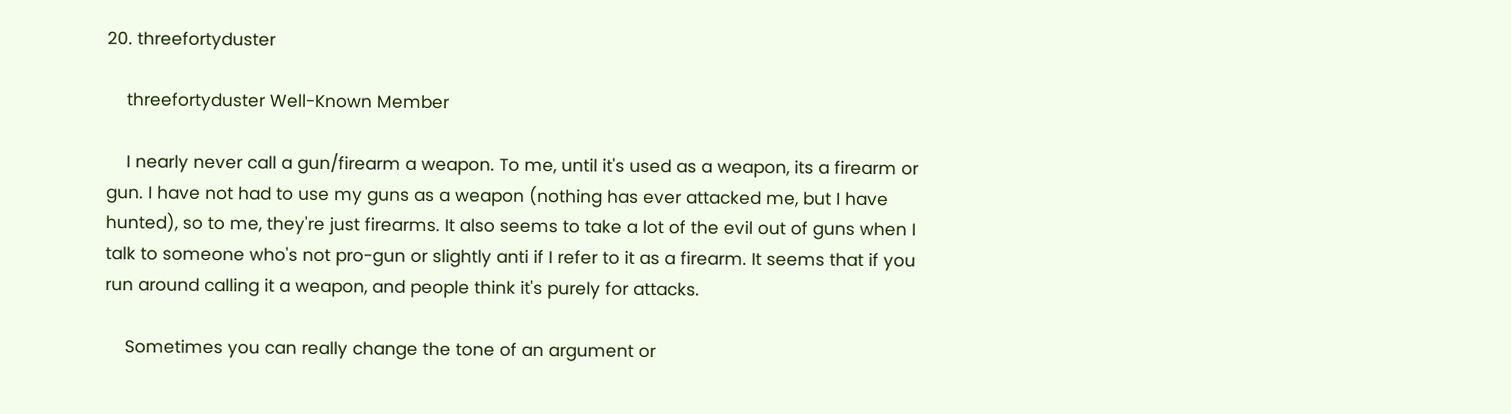20. threefortyduster

    threefortyduster Well-Known Member

    I nearly never call a gun/firearm a weapon. To me, until it's used as a weapon, its a firearm or gun. I have not had to use my guns as a weapon (nothing has ever attacked me, but I have hunted), so to me, they're just firearms. It also seems to take a lot of the evil out of guns when I talk to someone who's not pro-gun or slightly anti if I refer to it as a firearm. It seems that if you run around calling it a weapon, and people think it's purely for attacks.

    Sometimes you can really change the tone of an argument or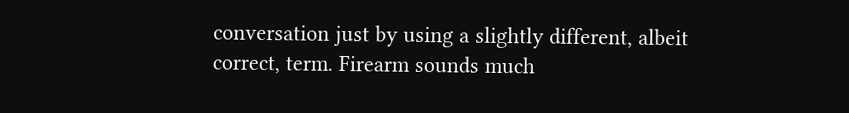conversation just by using a slightly different, albeit correct, term. Firearm sounds much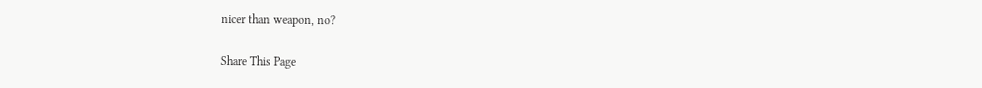nicer than weapon, no?

Share This Page